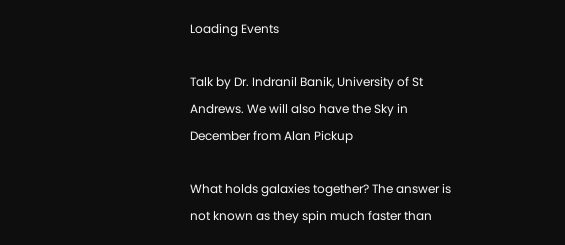Loading Events

Talk by Dr. Indranil Banik, University of St Andrews. We will also have the Sky in December from Alan Pickup

What holds galaxies together? The answer is not known as they spin much faster than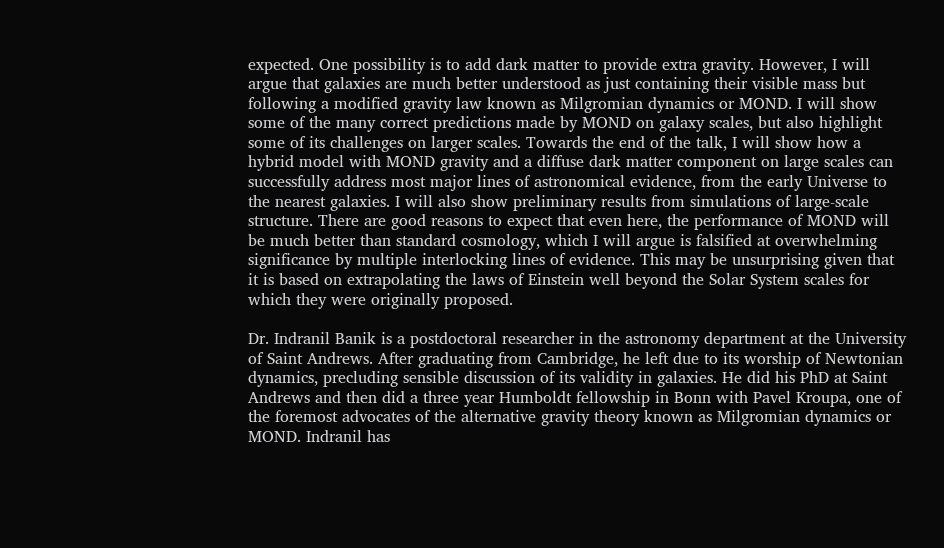expected. One possibility is to add dark matter to provide extra gravity. However, I will argue that galaxies are much better understood as just containing their visible mass but following a modified gravity law known as Milgromian dynamics or MOND. I will show some of the many correct predictions made by MOND on galaxy scales, but also highlight some of its challenges on larger scales. Towards the end of the talk, I will show how a hybrid model with MOND gravity and a diffuse dark matter component on large scales can successfully address most major lines of astronomical evidence, from the early Universe to the nearest galaxies. I will also show preliminary results from simulations of large-scale structure. There are good reasons to expect that even here, the performance of MOND will be much better than standard cosmology, which I will argue is falsified at overwhelming significance by multiple interlocking lines of evidence. This may be unsurprising given that it is based on extrapolating the laws of Einstein well beyond the Solar System scales for which they were originally proposed.

Dr. Indranil Banik is a postdoctoral researcher in the astronomy department at the University of Saint Andrews. After graduating from Cambridge, he left due to its worship of Newtonian dynamics, precluding sensible discussion of its validity in galaxies. He did his PhD at Saint Andrews and then did a three year Humboldt fellowship in Bonn with Pavel Kroupa, one of the foremost advocates of the alternative gravity theory known as Milgromian dynamics or MOND. Indranil has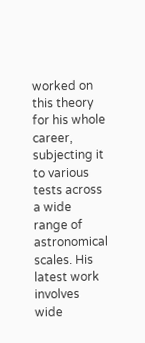worked on this theory for his whole career, subjecting it to various tests across a wide range of astronomical scales. His latest work involves wide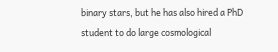binary stars, but he has also hired a PhD student to do large cosmological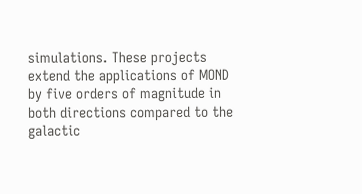simulations. These projects extend the applications of MOND by five orders of magnitude in both directions compared to the galactic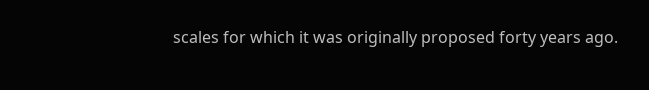scales for which it was originally proposed forty years ago.